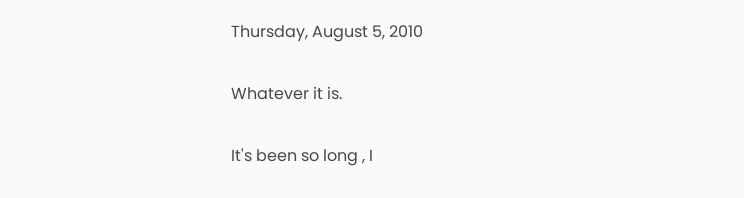Thursday, August 5, 2010

Whatever it is.

It's been so long , I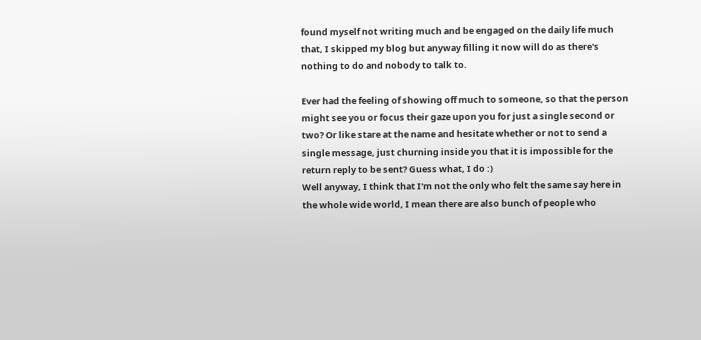found myself not writing much and be engaged on the daily life much that, I skipped my blog but anyway filling it now will do as there's nothing to do and nobody to talk to.

Ever had the feeling of showing off much to someone, so that the person might see you or focus their gaze upon you for just a single second or two? Or like stare at the name and hesitate whether or not to send a single message, just churning inside you that it is impossible for the return reply to be sent? Guess what, I do :)
Well anyway, I think that I'm not the only who felt the same say here in the whole wide world, I mean there are also bunch of people who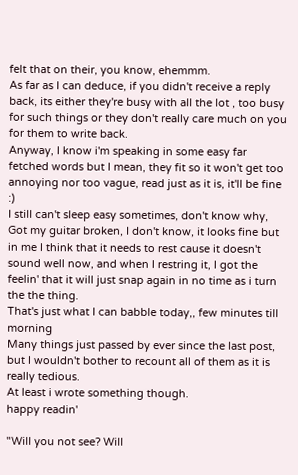felt that on their, you know, ehemmm.
As far as I can deduce, if you didn't receive a reply back, its either they're busy with all the lot , too busy for such things or they don't really care much on you for them to write back.
Anyway, I know i'm speaking in some easy far fetched words but I mean, they fit so it won't get too annoying nor too vague, read just as it is, it'll be fine :)
I still can't sleep easy sometimes, don't know why,
Got my guitar broken, I don't know, it looks fine but in me I think that it needs to rest cause it doesn't sound well now, and when I restring it, I got the feelin' that it will just snap again in no time as i turn the the thing.
That's just what I can babble today,, few minutes till morning
Many things just passed by ever since the last post, but I wouldn't bother to recount all of them as it is really tedious.
At least i wrote something though.
happy readin'

"Will you not see? Will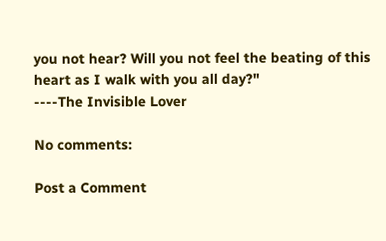you not hear? Will you not feel the beating of this heart as I walk with you all day?"
----The Invisible Lover

No comments:

Post a Comment